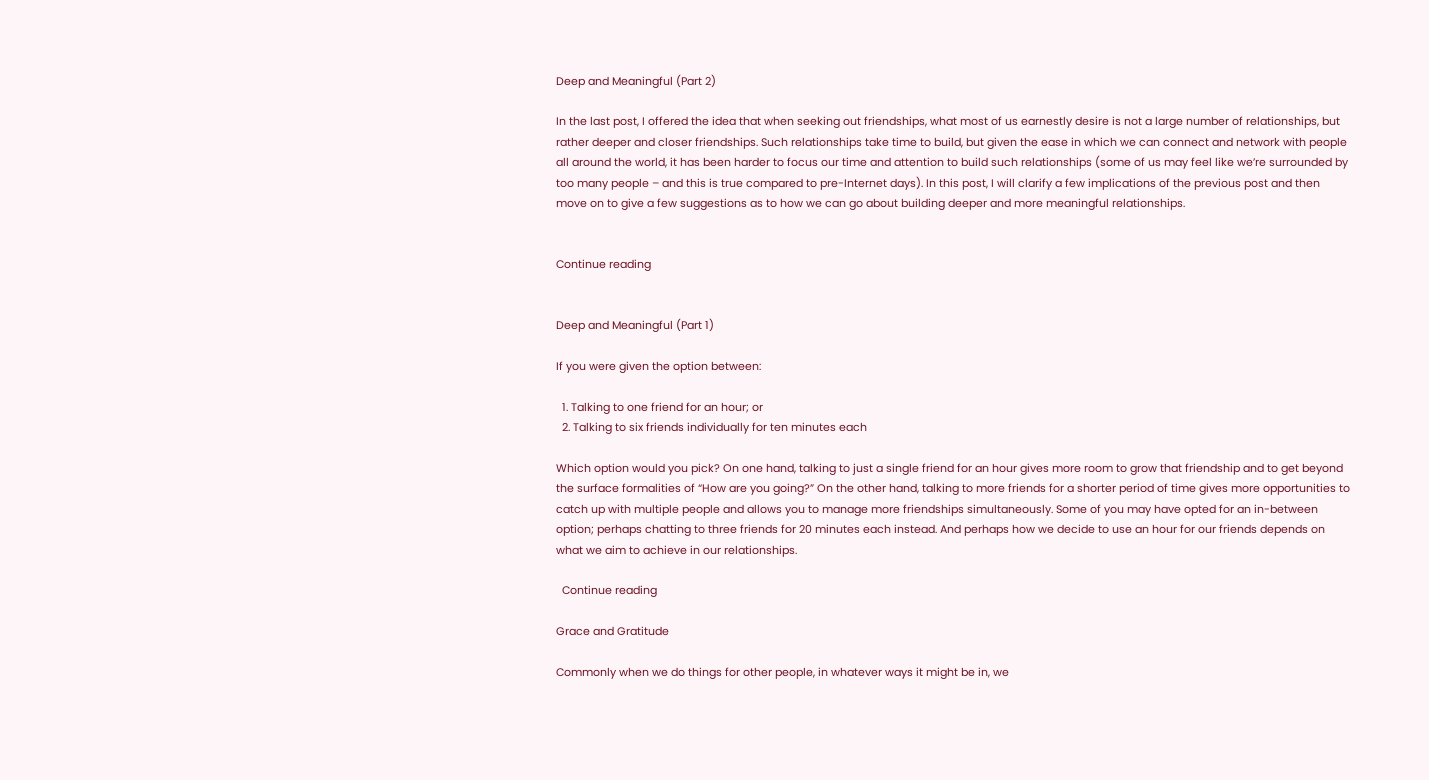Deep and Meaningful (Part 2)

In the last post, I offered the idea that when seeking out friendships, what most of us earnestly desire is not a large number of relationships, but rather deeper and closer friendships. Such relationships take time to build, but given the ease in which we can connect and network with people all around the world, it has been harder to focus our time and attention to build such relationships (some of us may feel like we’re surrounded by too many people – and this is true compared to pre-Internet days). In this post, I will clarify a few implications of the previous post and then move on to give a few suggestions as to how we can go about building deeper and more meaningful relationships.


Continue reading


Deep and Meaningful (Part 1)

If you were given the option between:

  1. Talking to one friend for an hour; or
  2. Talking to six friends individually for ten minutes each

Which option would you pick? On one hand, talking to just a single friend for an hour gives more room to grow that friendship and to get beyond the surface formalities of “How are you going?” On the other hand, talking to more friends for a shorter period of time gives more opportunities to catch up with multiple people and allows you to manage more friendships simultaneously. Some of you may have opted for an in-between option; perhaps chatting to three friends for 20 minutes each instead. And perhaps how we decide to use an hour for our friends depends on what we aim to achieve in our relationships.

  Continue reading

Grace and Gratitude

Commonly when we do things for other people, in whatever ways it might be in, we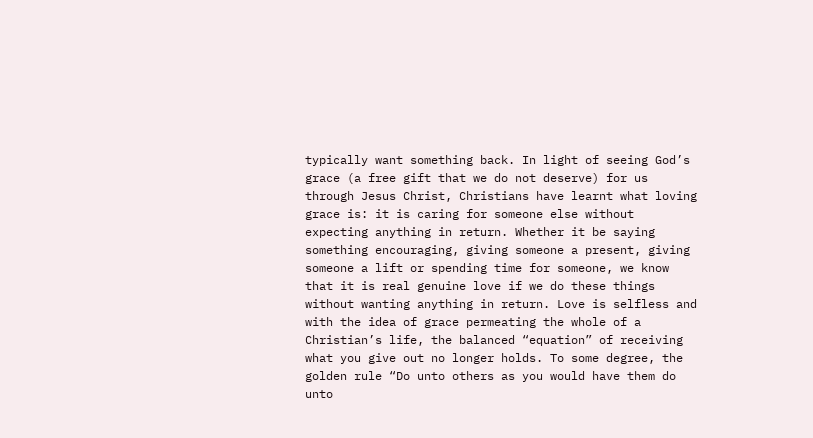typically want something back. In light of seeing God’s grace (a free gift that we do not deserve) for us through Jesus Christ, Christians have learnt what loving grace is: it is caring for someone else without expecting anything in return. Whether it be saying something encouraging, giving someone a present, giving someone a lift or spending time for someone, we know that it is real genuine love if we do these things without wanting anything in return. Love is selfless and with the idea of grace permeating the whole of a Christian’s life, the balanced “equation” of receiving what you give out no longer holds. To some degree, the golden rule “Do unto others as you would have them do unto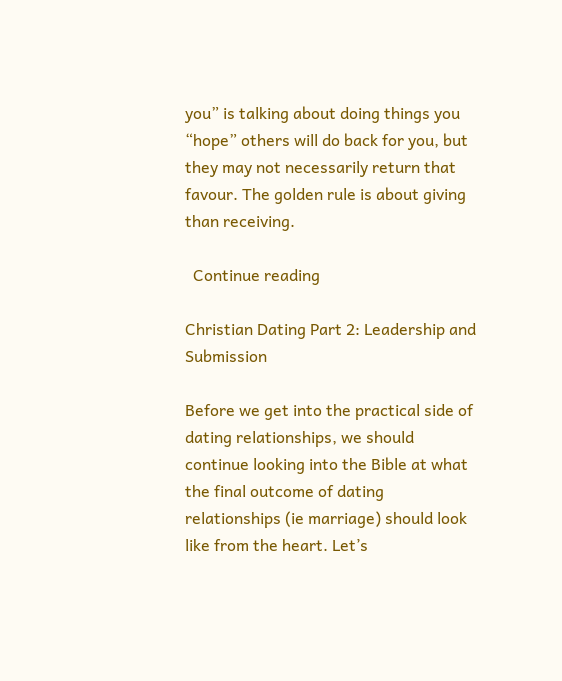you” is talking about doing things you “hope” others will do back for you, but they may not necessarily return that favour. The golden rule is about giving than receiving.

  Continue reading

Christian Dating Part 2: Leadership and Submission

Before we get into the practical side of dating relationships, we should continue looking into the Bible at what the final outcome of dating relationships (ie marriage) should look like from the heart. Let’s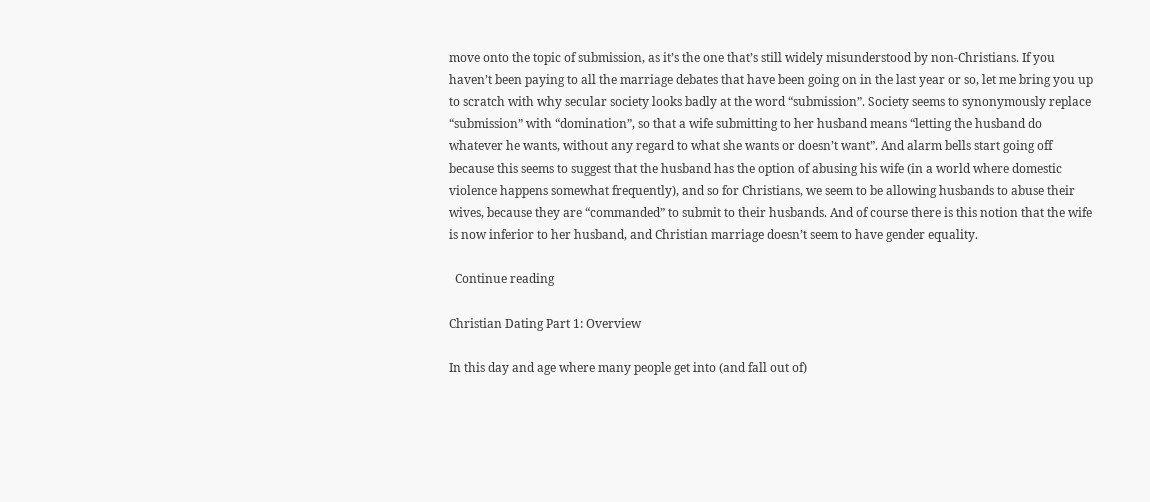move onto the topic of submission, as it’s the one that’s still widely misunderstood by non-Christians. If you haven’t been paying to all the marriage debates that have been going on in the last year or so, let me bring you up to scratch with why secular society looks badly at the word “submission”. Society seems to synonymously replace “submission” with “domination”, so that a wife submitting to her husband means “letting the husband do whatever he wants, without any regard to what she wants or doesn’t want”. And alarm bells start going off because this seems to suggest that the husband has the option of abusing his wife (in a world where domestic violence happens somewhat frequently), and so for Christians, we seem to be allowing husbands to abuse their wives, because they are “commanded” to submit to their husbands. And of course there is this notion that the wife is now inferior to her husband, and Christian marriage doesn’t seem to have gender equality.

  Continue reading

Christian Dating Part 1: Overview

In this day and age where many people get into (and fall out of)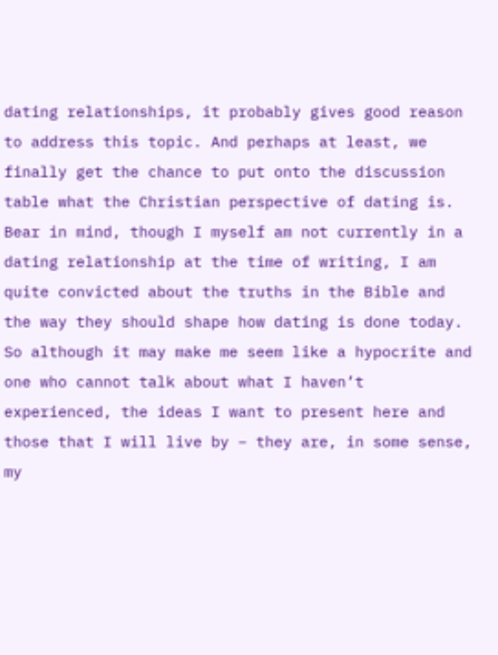dating relationships, it probably gives good reason to address this topic. And perhaps at least, we finally get the chance to put onto the discussion table what the Christian perspective of dating is. Bear in mind, though I myself am not currently in a dating relationship at the time of writing, I am quite convicted about the truths in the Bible and the way they should shape how dating is done today. So although it may make me seem like a hypocrite and one who cannot talk about what I haven’t experienced, the ideas I want to present here and those that I will live by – they are, in some sense, my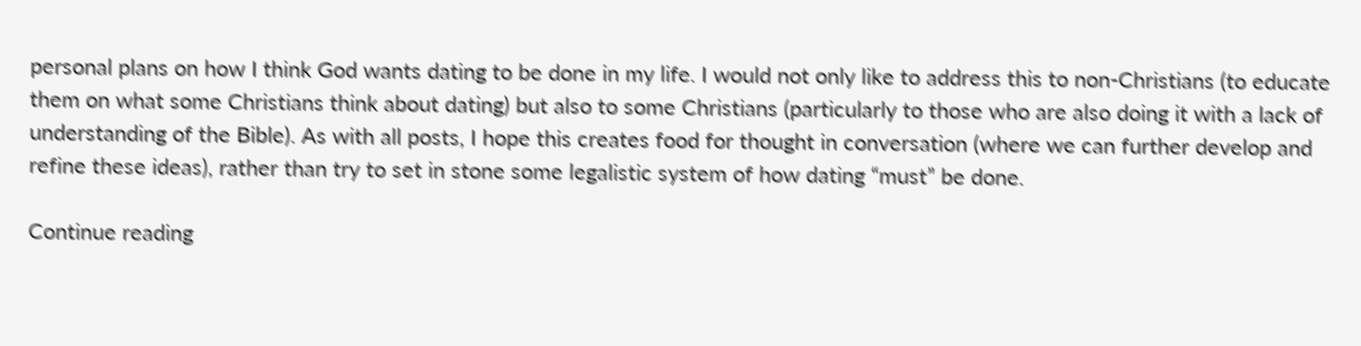personal plans on how I think God wants dating to be done in my life. I would not only like to address this to non-Christians (to educate them on what some Christians think about dating) but also to some Christians (particularly to those who are also doing it with a lack of understanding of the Bible). As with all posts, I hope this creates food for thought in conversation (where we can further develop and refine these ideas), rather than try to set in stone some legalistic system of how dating “must” be done.

Continue reading